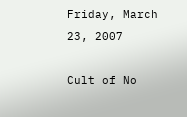Friday, March 23, 2007

Cult of No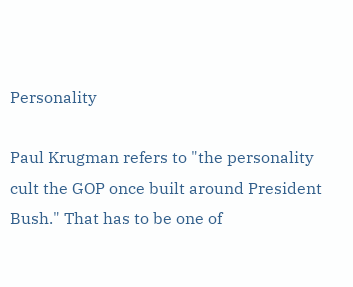Personality

Paul Krugman refers to "the personality cult the GOP once built around President Bush." That has to be one of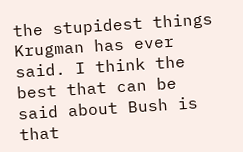the stupidest things Krugman has ever said. I think the best that can be said about Bush is that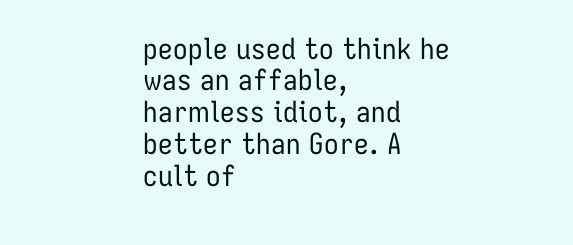people used to think he was an affable, harmless idiot, and better than Gore. A cult of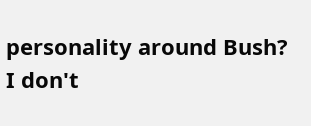personality around Bush? I don't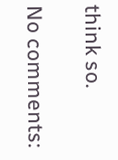think so.

No comments: